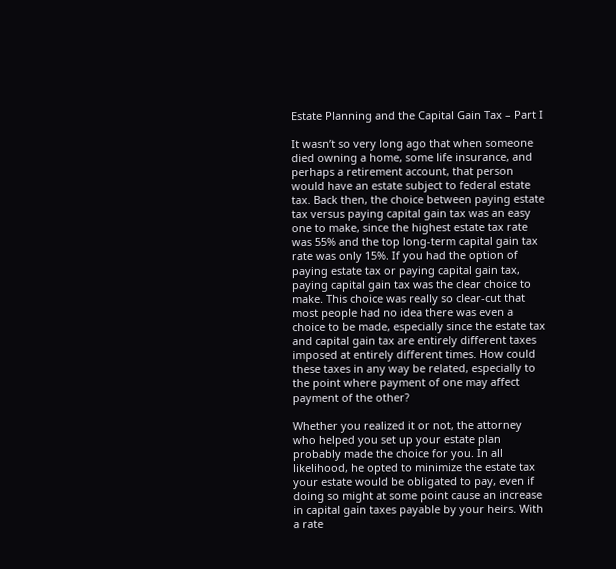Estate Planning and the Capital Gain Tax – Part I

It wasn’t so very long ago that when someone died owning a home, some life insurance, and perhaps a retirement account, that person would have an estate subject to federal estate tax. Back then, the choice between paying estate tax versus paying capital gain tax was an easy one to make, since the highest estate tax rate was 55% and the top long-term capital gain tax rate was only 15%. If you had the option of paying estate tax or paying capital gain tax, paying capital gain tax was the clear choice to make. This choice was really so clear-cut that most people had no idea there was even a choice to be made, especially since the estate tax and capital gain tax are entirely different taxes imposed at entirely different times. How could these taxes in any way be related, especially to the point where payment of one may affect payment of the other?

Whether you realized it or not, the attorney who helped you set up your estate plan probably made the choice for you. In all likelihood, he opted to minimize the estate tax your estate would be obligated to pay, even if doing so might at some point cause an increase in capital gain taxes payable by your heirs. With a rate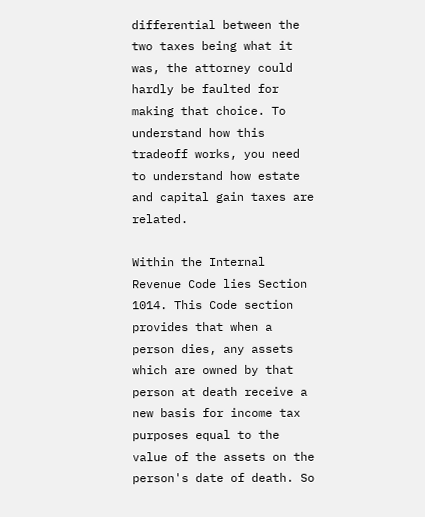differential between the two taxes being what it was, the attorney could hardly be faulted for making that choice. To understand how this tradeoff works, you need to understand how estate and capital gain taxes are related.

Within the Internal Revenue Code lies Section 1014. This Code section provides that when a person dies, any assets which are owned by that person at death receive a new basis for income tax purposes equal to the value of the assets on the person's date of death. So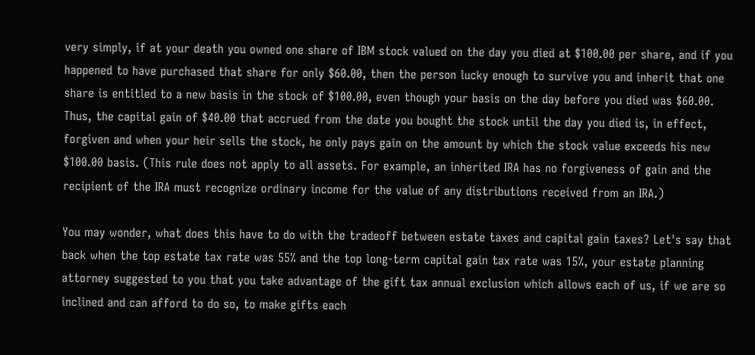very simply, if at your death you owned one share of IBM stock valued on the day you died at $100.00 per share, and if you happened to have purchased that share for only $60.00, then the person lucky enough to survive you and inherit that one share is entitled to a new basis in the stock of $100.00, even though your basis on the day before you died was $60.00. Thus, the capital gain of $40.00 that accrued from the date you bought the stock until the day you died is, in effect, forgiven and when your heir sells the stock, he only pays gain on the amount by which the stock value exceeds his new $100.00 basis. (This rule does not apply to all assets. For example, an inherited IRA has no forgiveness of gain and the recipient of the IRA must recognize ordinary income for the value of any distributions received from an IRA.)

You may wonder, what does this have to do with the tradeoff between estate taxes and capital gain taxes? Let's say that back when the top estate tax rate was 55% and the top long-term capital gain tax rate was 15%, your estate planning attorney suggested to you that you take advantage of the gift tax annual exclusion which allows each of us, if we are so inclined and can afford to do so, to make gifts each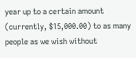year up to a certain amount (currently, $15,000.00) to as many people as we wish without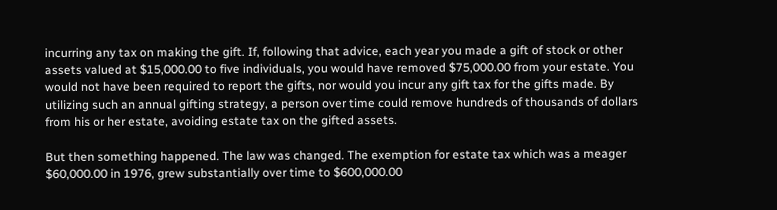incurring any tax on making the gift. If, following that advice, each year you made a gift of stock or other assets valued at $15,000.00 to five individuals, you would have removed $75,000.00 from your estate. You would not have been required to report the gifts, nor would you incur any gift tax for the gifts made. By utilizing such an annual gifting strategy, a person over time could remove hundreds of thousands of dollars from his or her estate, avoiding estate tax on the gifted assets.

But then something happened. The law was changed. The exemption for estate tax which was a meager $60,000.00 in 1976, grew substantially over time to $600,000.00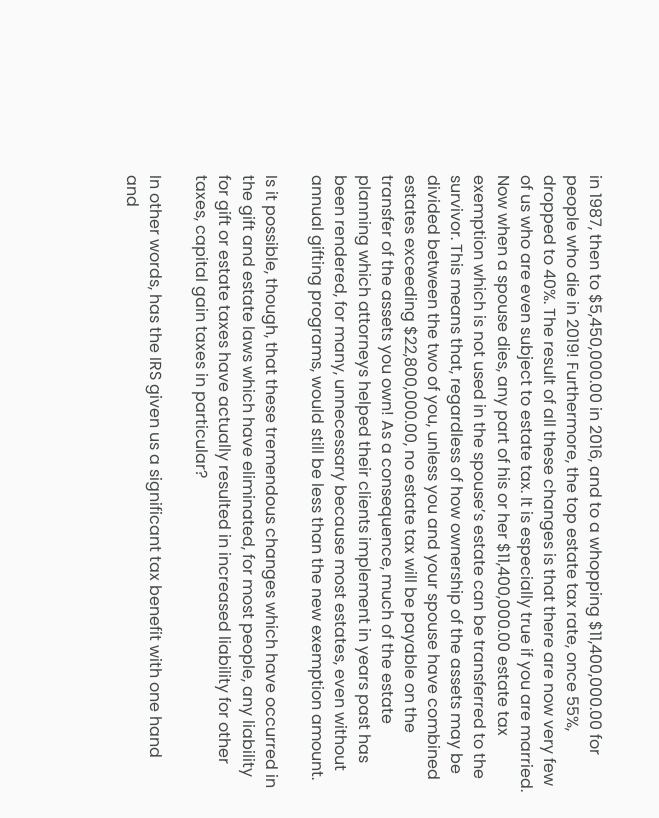in 1987, then to $5,450,000.00 in 2016, and to a whopping $11,400,000.00 for people who die in 2019! Furthermore, the top estate tax rate, once 55%, dropped to 40%. The result of all these changes is that there are now very few of us who are even subject to estate tax. It is especially true if you are married. Now when a spouse dies, any part of his or her $11,400,000.00 estate tax exemption which is not used in the spouse’s estate can be transferred to the survivor. This means that, regardless of how ownership of the assets may be divided between the two of you, unless you and your spouse have combined estates exceeding $22,800,000.00, no estate tax will be payable on the transfer of the assets you own! As a consequence, much of the estate planning which attorneys helped their clients implement in years past has been rendered, for many, unnecessary because most estates, even without annual gifting programs, would still be less than the new exemption amount.

Is it possible, though, that these tremendous changes which have occurred in the gift and estate laws which have eliminated, for most people, any liability for gift or estate taxes have actually resulted in increased liability for other taxes, capital gain taxes in particular?

In other words, has the IRS given us a significant tax benefit with one hand and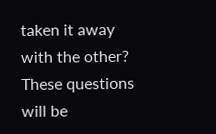taken it away with the other? These questions will be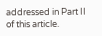addressed in Part II of this article.